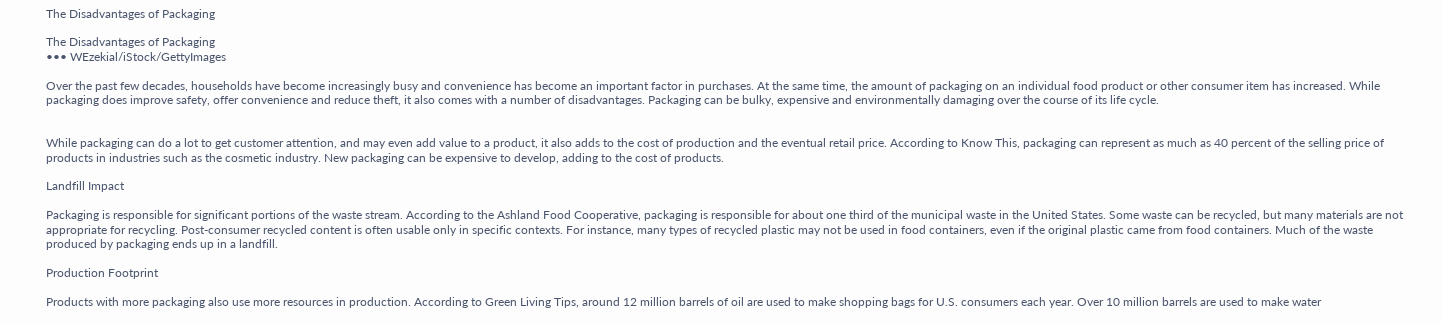The Disadvantages of Packaging

The Disadvantages of Packaging
••• WEzekial/iStock/GettyImages

Over the past few decades, households have become increasingly busy and convenience has become an important factor in purchases. At the same time, the amount of packaging on an individual food product or other consumer item has increased. While packaging does improve safety, offer convenience and reduce theft, it also comes with a number of disadvantages. Packaging can be bulky, expensive and environmentally damaging over the course of its life cycle.


While packaging can do a lot to get customer attention, and may even add value to a product, it also adds to the cost of production and the eventual retail price. According to Know This, packaging can represent as much as 40 percent of the selling price of products in industries such as the cosmetic industry. New packaging can be expensive to develop, adding to the cost of products.

Landfill Impact

Packaging is responsible for significant portions of the waste stream. According to the Ashland Food Cooperative, packaging is responsible for about one third of the municipal waste in the United States. Some waste can be recycled, but many materials are not appropriate for recycling. Post-consumer recycled content is often usable only in specific contexts. For instance, many types of recycled plastic may not be used in food containers, even if the original plastic came from food containers. Much of the waste produced by packaging ends up in a landfill.

Production Footprint

Products with more packaging also use more resources in production. According to Green Living Tips, around 12 million barrels of oil are used to make shopping bags for U.S. consumers each year. Over 10 million barrels are used to make water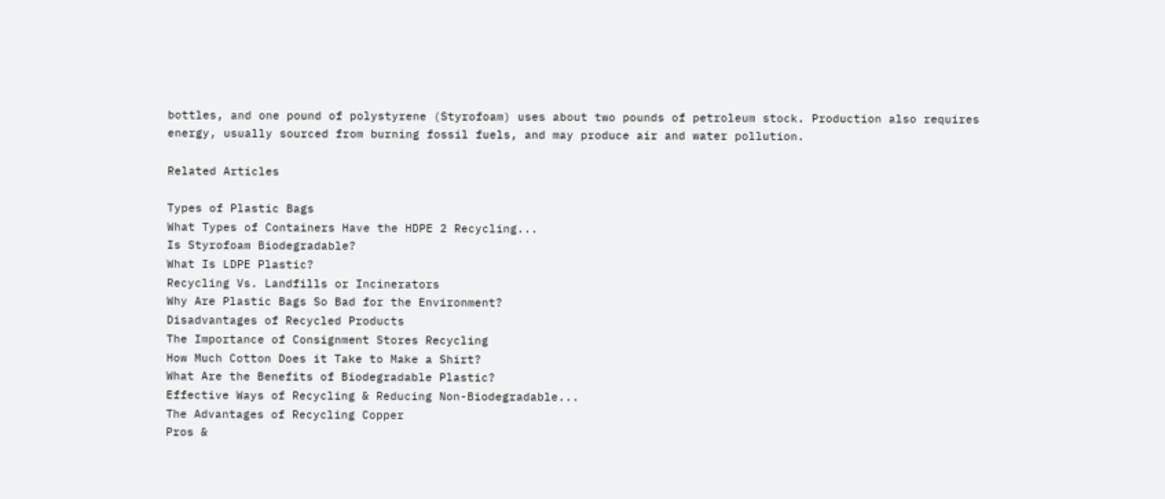bottles, and one pound of polystyrene (Styrofoam) uses about two pounds of petroleum stock. Production also requires energy, usually sourced from burning fossil fuels, and may produce air and water pollution.

Related Articles

Types of Plastic Bags
What Types of Containers Have the HDPE 2 Recycling...
Is Styrofoam Biodegradable?
What Is LDPE Plastic?
Recycling Vs. Landfills or Incinerators
Why Are Plastic Bags So Bad for the Environment?
Disadvantages of Recycled Products
The Importance of Consignment Stores Recycling
How Much Cotton Does it Take to Make a Shirt?
What Are the Benefits of Biodegradable Plastic?
Effective Ways of Recycling & Reducing Non-Biodegradable...
The Advantages of Recycling Copper
Pros &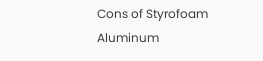Cons of Styrofoam
Aluminum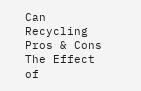Can Recycling Pros & Cons
The Effect of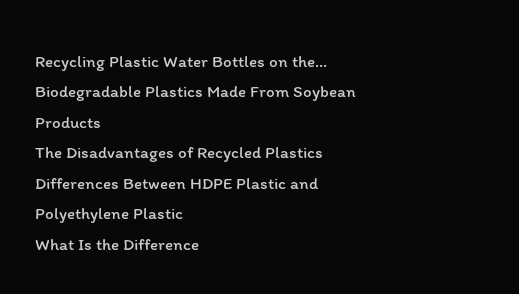Recycling Plastic Water Bottles on the...
Biodegradable Plastics Made From Soybean Products
The Disadvantages of Recycled Plastics
Differences Between HDPE Plastic and Polyethylene Plastic
What Is the Difference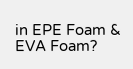in EPE Foam & EVA Foam?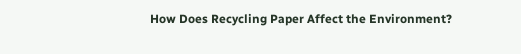How Does Recycling Paper Affect the Environment?